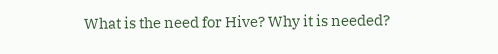What is the need for Hive? Why it is needed?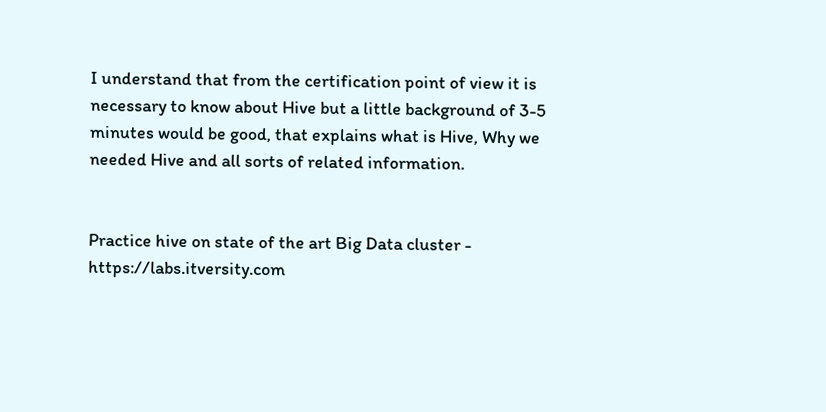I understand that from the certification point of view it is necessary to know about Hive but a little background of 3-5 minutes would be good, that explains what is Hive, Why we needed Hive and all sorts of related information.


Practice hive on state of the art Big Data cluster - https://labs.itversity.com